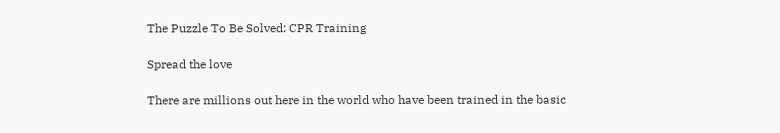The Puzzle To Be Solved: CPR Training

Spread the love

There are millions out here in the world who have been trained in the basic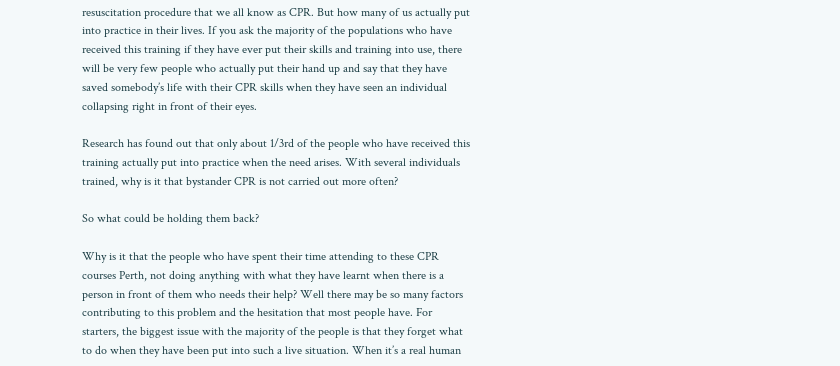resuscitation procedure that we all know as CPR. But how many of us actually put into practice in their lives. If you ask the majority of the populations who have received this training if they have ever put their skills and training into use, there will be very few people who actually put their hand up and say that they have saved somebody’s life with their CPR skills when they have seen an individual collapsing right in front of their eyes.

Research has found out that only about 1/3rd of the people who have received this training actually put into practice when the need arises. With several individuals trained, why is it that bystander CPR is not carried out more often?

So what could be holding them back?

Why is it that the people who have spent their time attending to these CPR courses Perth, not doing anything with what they have learnt when there is a person in front of them who needs their help? Well there may be so many factors contributing to this problem and the hesitation that most people have. For starters, the biggest issue with the majority of the people is that they forget what to do when they have been put into such a live situation. When it’s a real human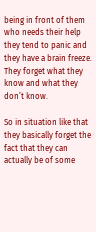being in front of them who needs their help they tend to panic and they have a brain freeze. They forget what they know and what they don’t know.

So in situation like that they basically forget the fact that they can actually be of some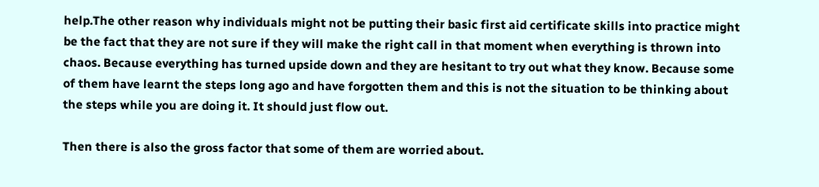help.The other reason why individuals might not be putting their basic first aid certificate skills into practice might be the fact that they are not sure if they will make the right call in that moment when everything is thrown into chaos. Because everything has turned upside down and they are hesitant to try out what they know. Because some of them have learnt the steps long ago and have forgotten them and this is not the situation to be thinking about the steps while you are doing it. It should just flow out.

Then there is also the gross factor that some of them are worried about.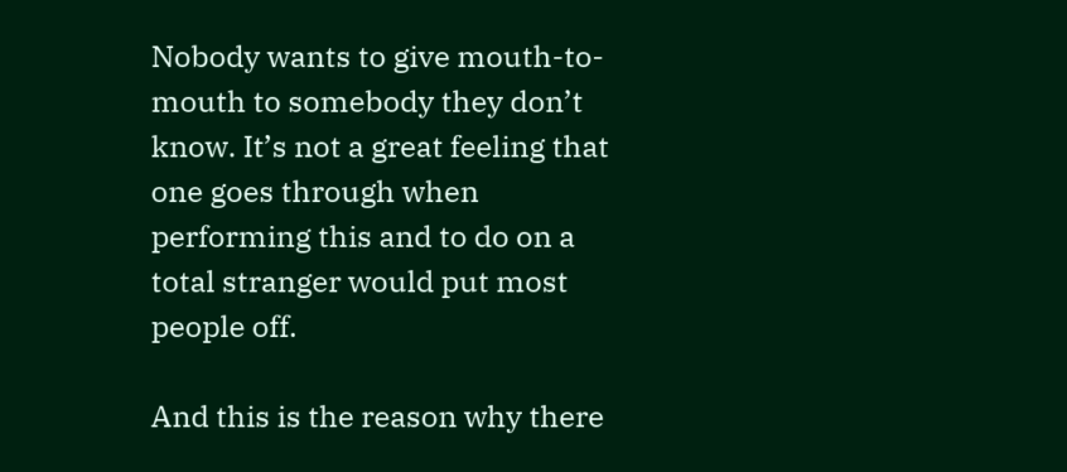Nobody wants to give mouth-to-mouth to somebody they don’t know. It’s not a great feeling that one goes through when performing this and to do on a total stranger would put most people off.

And this is the reason why there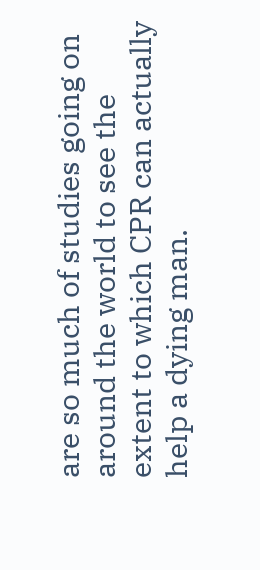are so much of studies going on around the world to see the extent to which CPR can actually help a dying man.